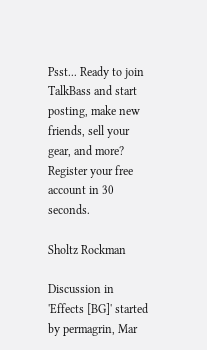Psst... Ready to join TalkBass and start posting, make new friends, sell your gear, and more?  Register your free account in 30 seconds.

Sholtz Rockman

Discussion in 'Effects [BG]' started by permagrin, Mar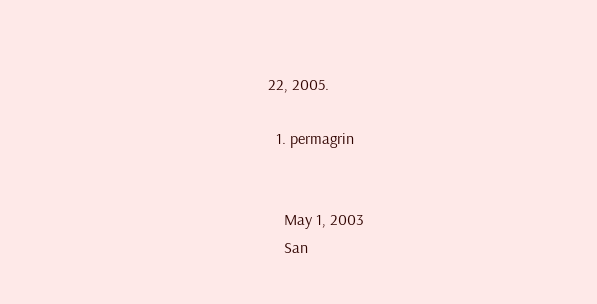22, 2005.

  1. permagrin


    May 1, 2003
    San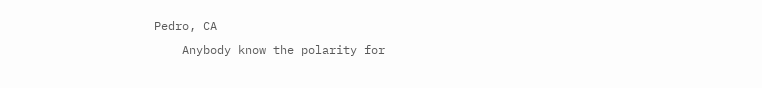Pedro, CA
    Anybody know the polarity for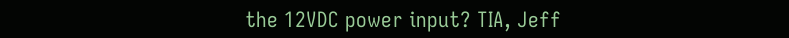the 12VDC power input? TIA, Jeff